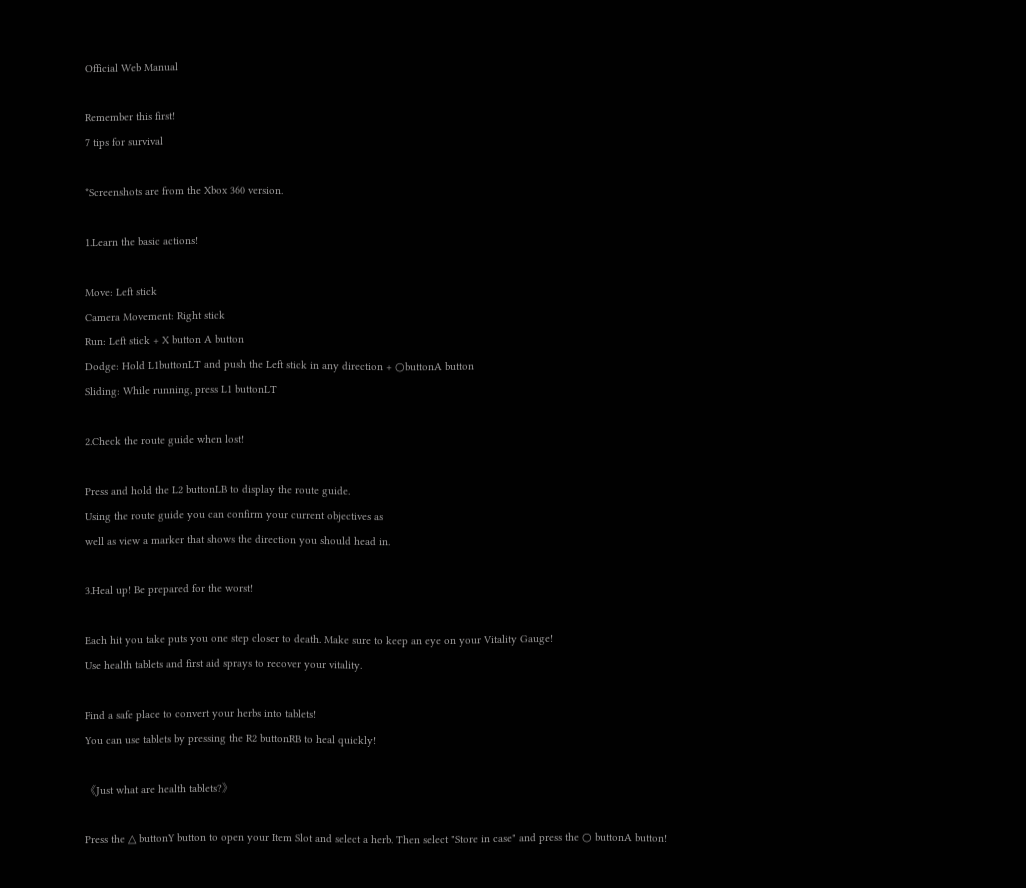Official Web Manual

Remember this first!
7 tips for survival

*Screenshots are from the Xbox 360 version.

1.Learn the basic actions!

Move: Left stick
Camera Movement: Right stick
Run: Left stick + X button A button
Dodge: Hold L1buttonLT and push the Left stick in any direction + ○buttonA button
Sliding: While running, press L1 buttonLT

2.Check the route guide when lost!

Press and hold the L2 buttonLB to display the route guide.
Using the route guide you can confirm your current objectives as
well as view a marker that shows the direction you should head in.

3.Heal up! Be prepared for the worst!

Each hit you take puts you one step closer to death. Make sure to keep an eye on your Vitality Gauge!
Use health tablets and first aid sprays to recover your vitality.

Find a safe place to convert your herbs into tablets!
You can use tablets by pressing the R2 buttonRB to heal quickly!

《Just what are health tablets?》

Press the △ buttonY button to open your Item Slot and select a herb. Then select "Store in case" and press the ○ buttonA button!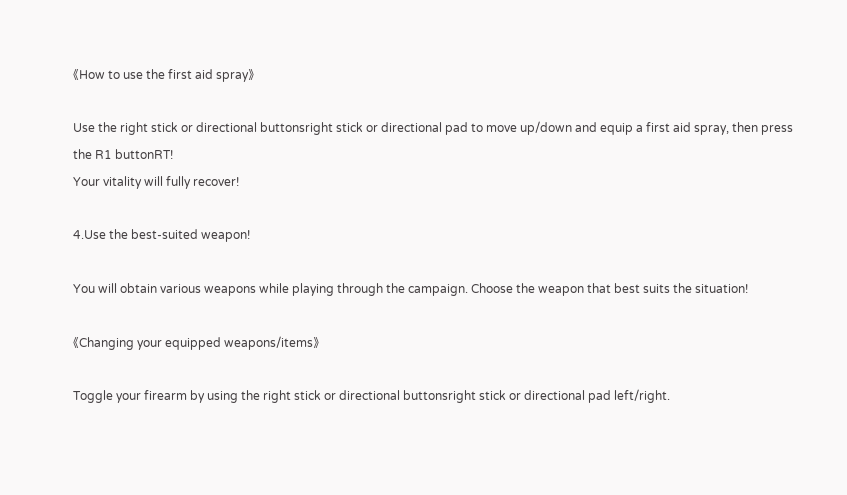《How to use the first aid spray》

Use the right stick or directional buttonsright stick or directional pad to move up/down and equip a first aid spray, then press the R1 buttonRT!
Your vitality will fully recover!

4.Use the best-suited weapon!

You will obtain various weapons while playing through the campaign. Choose the weapon that best suits the situation!

《Changing your equipped weapons/items》

Toggle your firearm by using the right stick or directional buttonsright stick or directional pad left/right.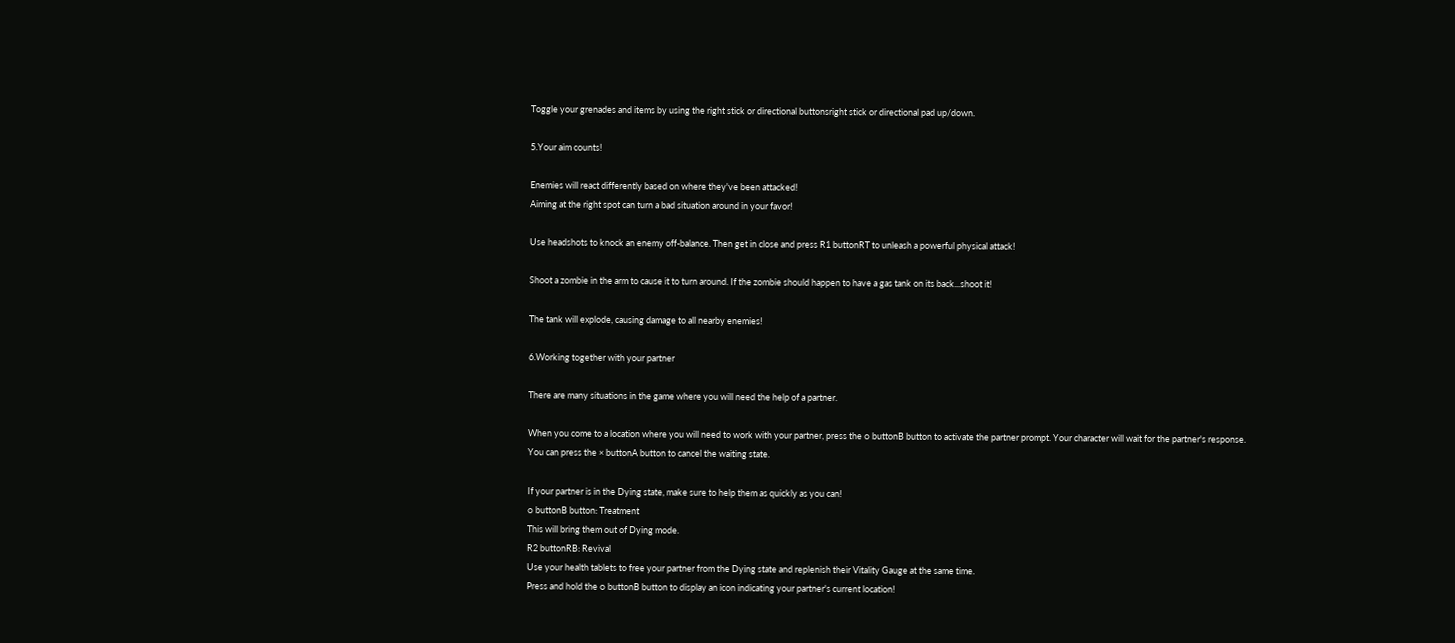Toggle your grenades and items by using the right stick or directional buttonsright stick or directional pad up/down.

5.Your aim counts!

Enemies will react differently based on where they've been attacked!
Aiming at the right spot can turn a bad situation around in your favor!

Use headshots to knock an enemy off-balance. Then get in close and press R1 buttonRT to unleash a powerful physical attack!

Shoot a zombie in the arm to cause it to turn around. If the zombie should happen to have a gas tank on its back...shoot it!

The tank will explode, causing damage to all nearby enemies!

6.Working together with your partner

There are many situations in the game where you will need the help of a partner.

When you come to a location where you will need to work with your partner, press the ○ buttonB button to activate the partner prompt. Your character will wait for the partner's response.
You can press the × buttonA button to cancel the waiting state.

If your partner is in the Dying state, make sure to help them as quickly as you can!
○ buttonB button: Treatment
This will bring them out of Dying mode.
R2 buttonRB: Revival
Use your health tablets to free your partner from the Dying state and replenish their Vitality Gauge at the same time.
Press and hold the ○ buttonB button to display an icon indicating your partner's current location!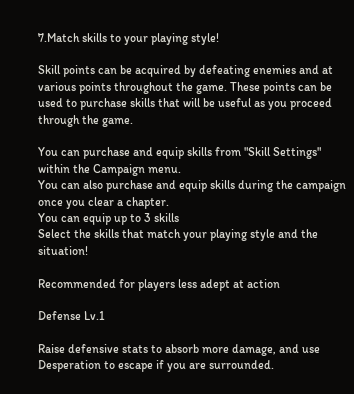7.Match skills to your playing style!

Skill points can be acquired by defeating enemies and at various points throughout the game. These points can be used to purchase skills that will be useful as you proceed through the game.

You can purchase and equip skills from "Skill Settings" within the Campaign menu.
You can also purchase and equip skills during the campaign once you clear a chapter.
You can equip up to 3 skills
Select the skills that match your playing style and the situation!

Recommended for players less adept at action

Defense Lv.1

Raise defensive stats to absorb more damage, and use Desperation to escape if you are surrounded.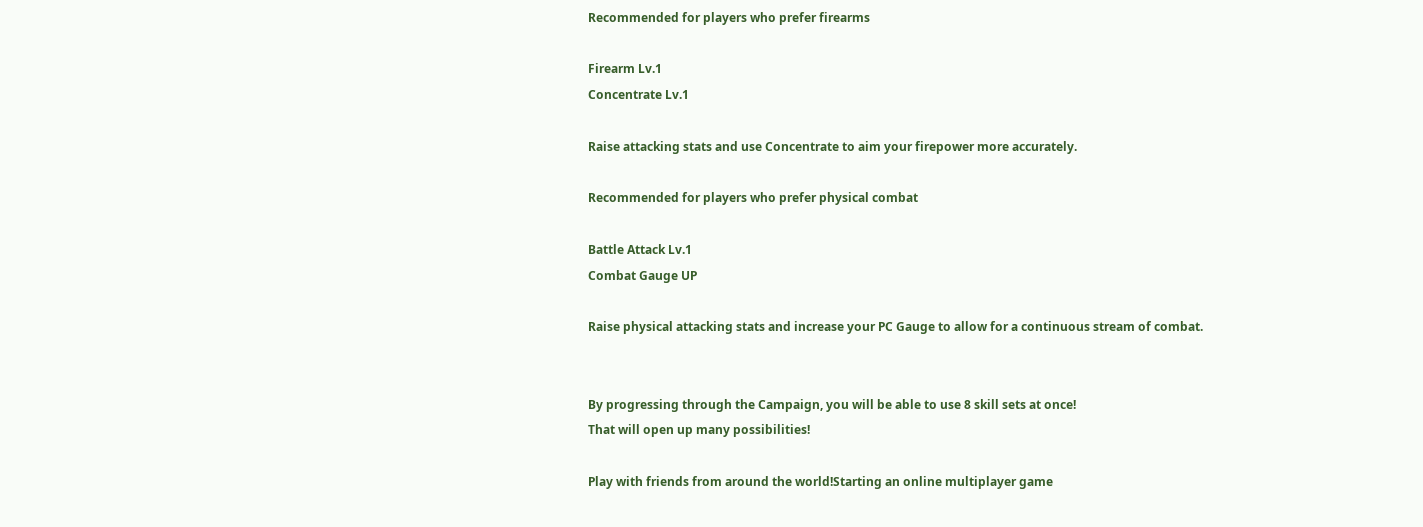Recommended for players who prefer firearms

Firearm Lv.1
Concentrate Lv.1

Raise attacking stats and use Concentrate to aim your firepower more accurately.

Recommended for players who prefer physical combat

Battle Attack Lv.1
Combat Gauge UP

Raise physical attacking stats and increase your PC Gauge to allow for a continuous stream of combat.


By progressing through the Campaign, you will be able to use 8 skill sets at once!
That will open up many possibilities!

Play with friends from around the world!Starting an online multiplayer game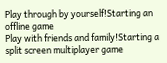Play through by yourself!Starting an offline game
Play with friends and family!Starting a split screen multiplayer game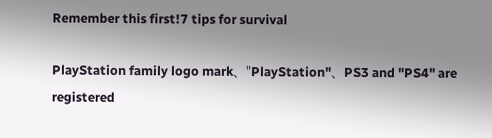Remember this first!7 tips for survival

PlayStation family logo mark、"PlayStation"、PS3 and "PS4" are registered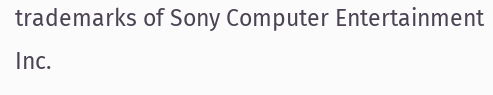trademarks of Sony Computer Entertainment Inc.